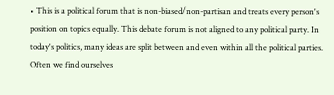• This is a political forum that is non-biased/non-partisan and treats every person's position on topics equally. This debate forum is not aligned to any political party. In today's politics, many ideas are split between and even within all the political parties. Often we find ourselves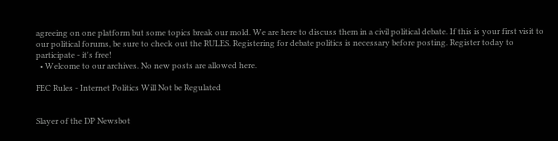agreeing on one platform but some topics break our mold. We are here to discuss them in a civil political debate. If this is your first visit to our political forums, be sure to check out the RULES. Registering for debate politics is necessary before posting. Register today to participate - it's free!
  • Welcome to our archives. No new posts are allowed here.

FEC Rules - Internet Politics Will Not be Regulated


Slayer of the DP Newsbot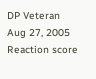DP Veteran
Aug 27, 2005
Reaction score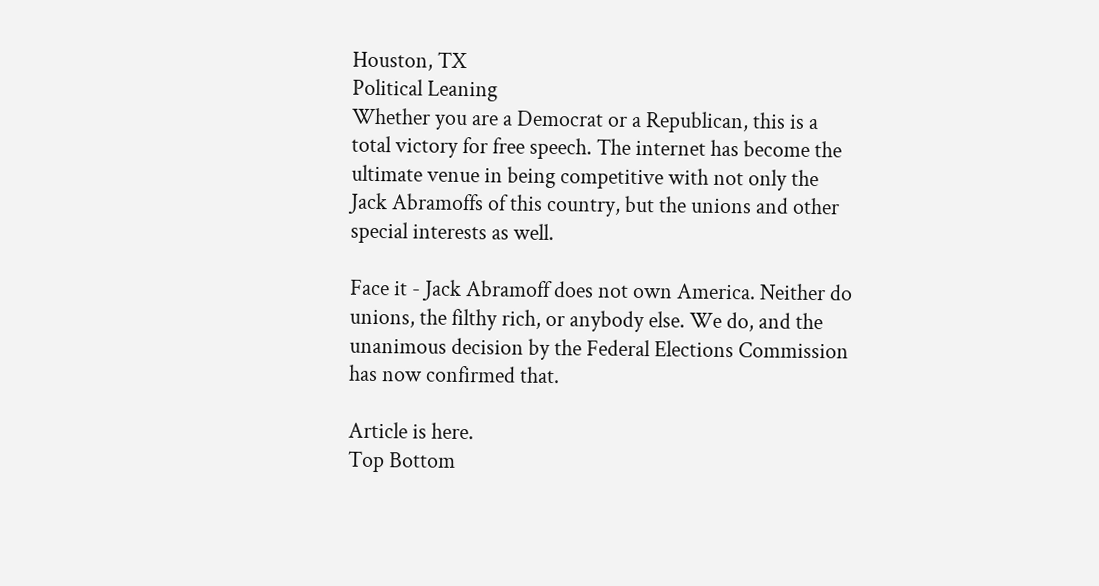Houston, TX
Political Leaning
Whether you are a Democrat or a Republican, this is a total victory for free speech. The internet has become the ultimate venue in being competitive with not only the Jack Abramoffs of this country, but the unions and other special interests as well.

Face it - Jack Abramoff does not own America. Neither do unions, the filthy rich, or anybody else. We do, and the unanimous decision by the Federal Elections Commission has now confirmed that.

Article is here.
Top Bottom